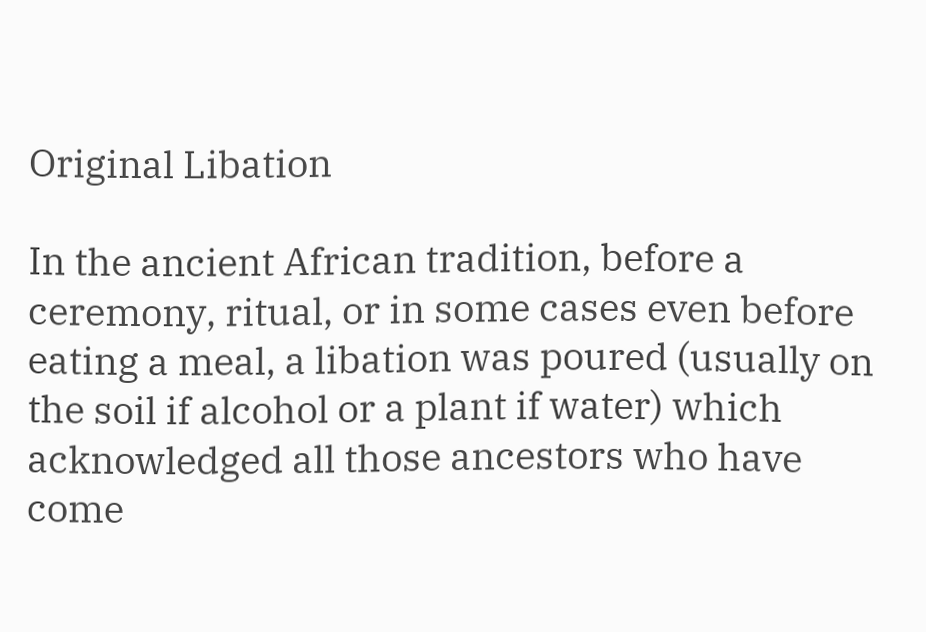Original Libation

In the ancient African tradition, before a ceremony, ritual, or in some cases even before eating a meal, a libation was poured (usually on the soil if alcohol or a plant if water) which acknowledged all those ancestors who have come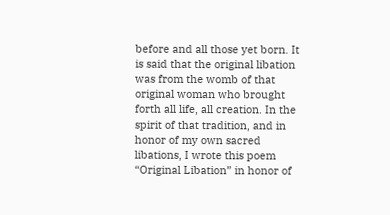before and all those yet born. It is said that the original libation was from the womb of that original woman who brought forth all life, all creation. In the spirit of that tradition, and in honor of my own sacred libations, I wrote this poem “Original Libation” in honor of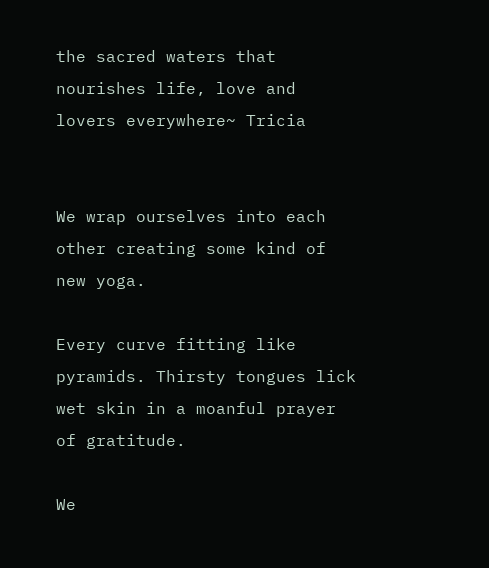the sacred waters that nourishes life, love and lovers everywhere~ Tricia


We wrap ourselves into each other creating some kind of new yoga.

Every curve fitting like pyramids. Thirsty tongues lick wet skin in a moanful prayer of gratitude.

We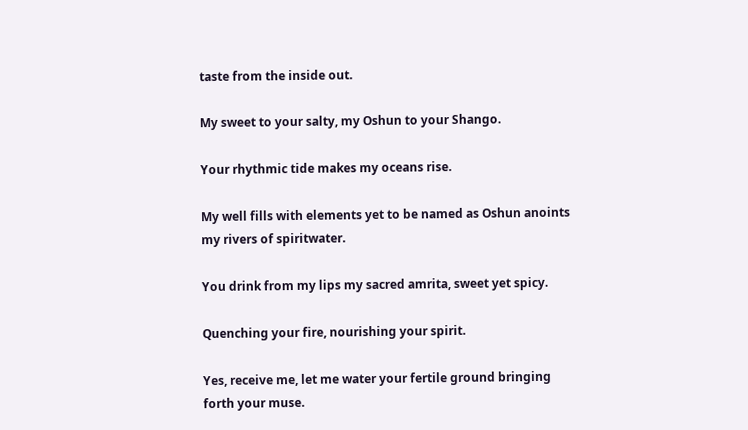taste from the inside out.

My sweet to your salty, my Oshun to your Shango.

Your rhythmic tide makes my oceans rise.

My well fills with elements yet to be named as Oshun anoints my rivers of spiritwater.

You drink from my lips my sacred amrita, sweet yet spicy.

Quenching your fire, nourishing your spirit.

Yes, receive me, let me water your fertile ground bringing forth your muse.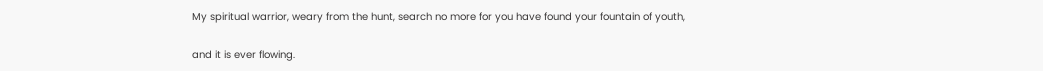My spiritual warrior, weary from the hunt, search no more for you have found your fountain of youth,

and it is ever flowing.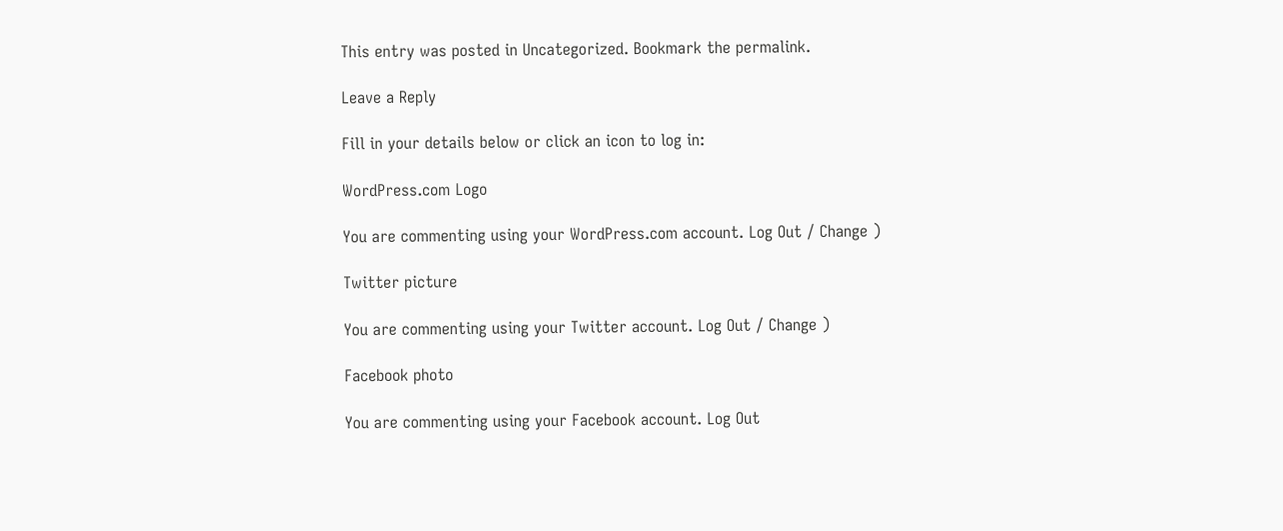This entry was posted in Uncategorized. Bookmark the permalink.

Leave a Reply

Fill in your details below or click an icon to log in:

WordPress.com Logo

You are commenting using your WordPress.com account. Log Out / Change )

Twitter picture

You are commenting using your Twitter account. Log Out / Change )

Facebook photo

You are commenting using your Facebook account. Log Out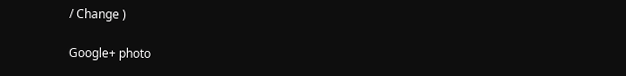/ Change )

Google+ photo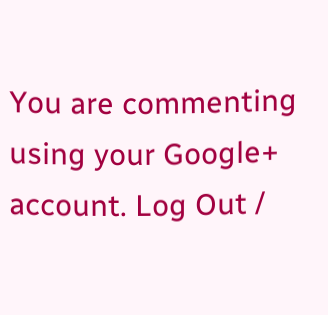You are commenting using your Google+ account. Log Out /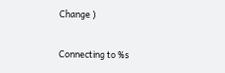Change )

Connecting to %s